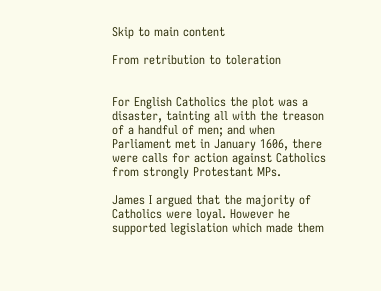Skip to main content

From retribution to toleration


For English Catholics the plot was a disaster, tainting all with the treason of a handful of men; and when Parliament met in January 1606, there were calls for action against Catholics from strongly Protestant MPs.

James I argued that the majority of Catholics were loyal. However he supported legislation which made them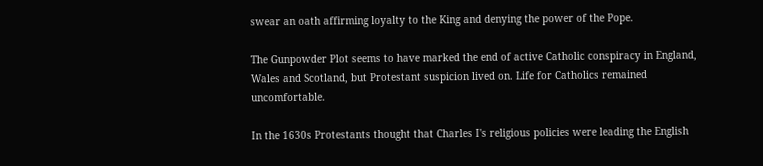swear an oath affirming loyalty to the King and denying the power of the Pope.

The Gunpowder Plot seems to have marked the end of active Catholic conspiracy in England, Wales and Scotland, but Protestant suspicion lived on. Life for Catholics remained uncomfortable.

In the 1630s Protestants thought that Charles I's religious policies were leading the English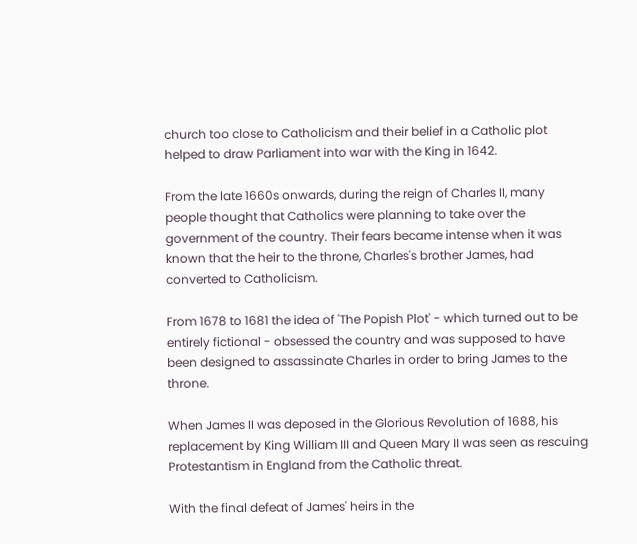church too close to Catholicism and their belief in a Catholic plot helped to draw Parliament into war with the King in 1642.

From the late 1660s onwards, during the reign of Charles II, many people thought that Catholics were planning to take over the government of the country. Their fears became intense when it was known that the heir to the throne, Charles's brother James, had converted to Catholicism.

From 1678 to 1681 the idea of 'The Popish Plot' - which turned out to be entirely fictional - obsessed the country and was supposed to have been designed to assassinate Charles in order to bring James to the throne.

When James II was deposed in the Glorious Revolution of 1688, his replacement by King William III and Queen Mary II was seen as rescuing Protestantism in England from the Catholic threat.

With the final defeat of James' heirs in the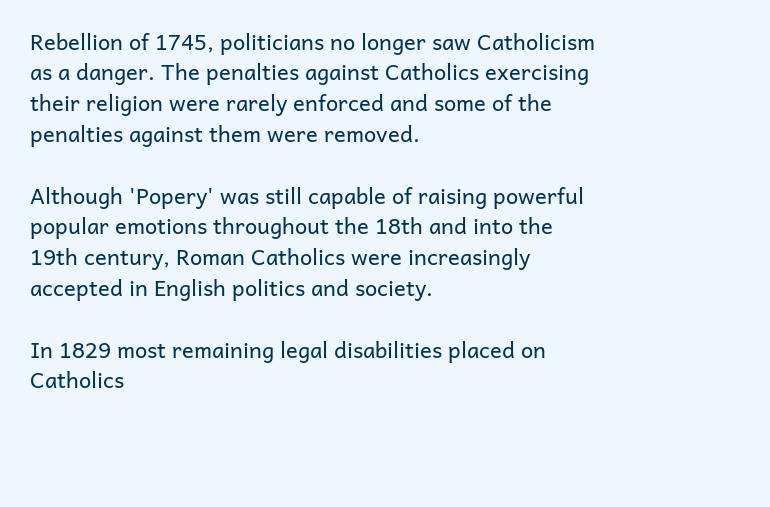Rebellion of 1745, politicians no longer saw Catholicism as a danger. The penalties against Catholics exercising their religion were rarely enforced and some of the penalties against them were removed.

Although 'Popery' was still capable of raising powerful popular emotions throughout the 18th and into the 19th century, Roman Catholics were increasingly accepted in English politics and society.

In 1829 most remaining legal disabilities placed on Catholics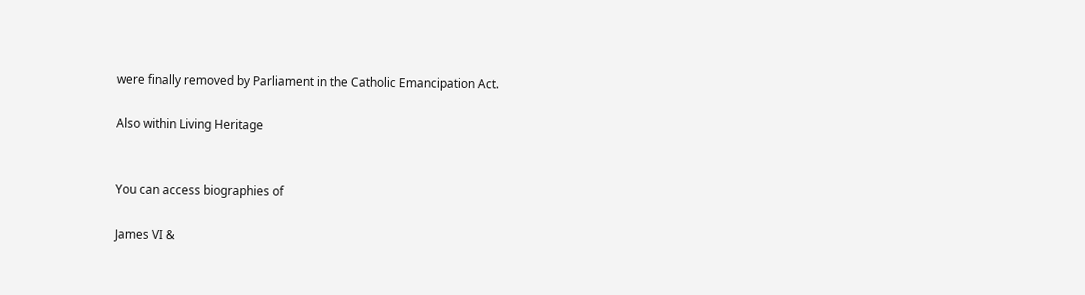were finally removed by Parliament in the Catholic Emancipation Act.

Also within Living Heritage


You can access biographies of

James VI &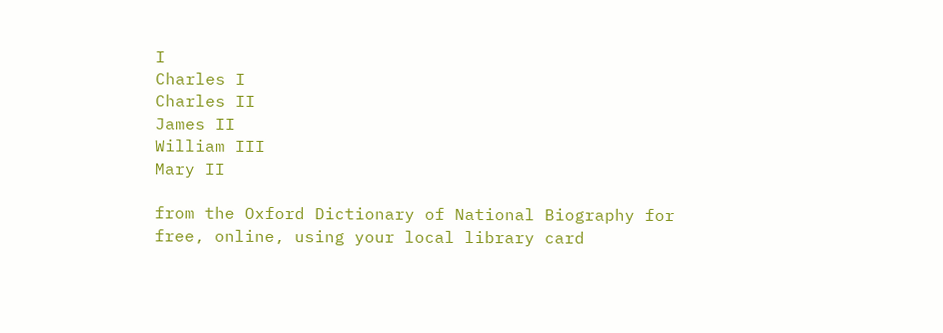I
Charles I
Charles II
James II
William III
Mary II

from the Oxford Dictionary of National Biography for free, online, using your local library card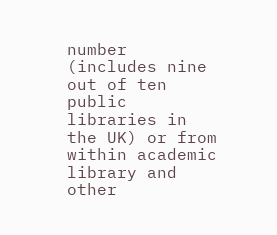number (includes nine out of ten public libraries in the UK) or from within academic library and other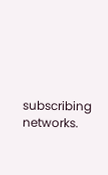subscribing networks.